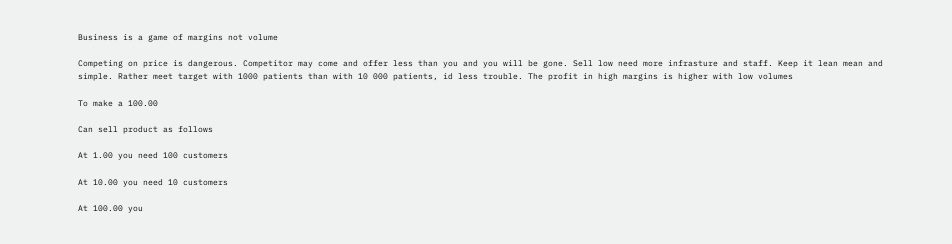Business is a game of margins not volume

Competing on price is dangerous. Competitor may come and offer less than you and you will be gone. Sell low need more infrasture and staff. Keep it lean mean and simple. Rather meet target with 1000 patients than with 10 000 patients, id less trouble. The profit in high margins is higher with low volumes

To make a 100.00

Can sell product as follows

At 1.00 you need 100 customers

At 10.00 you need 10 customers

At 100.00 you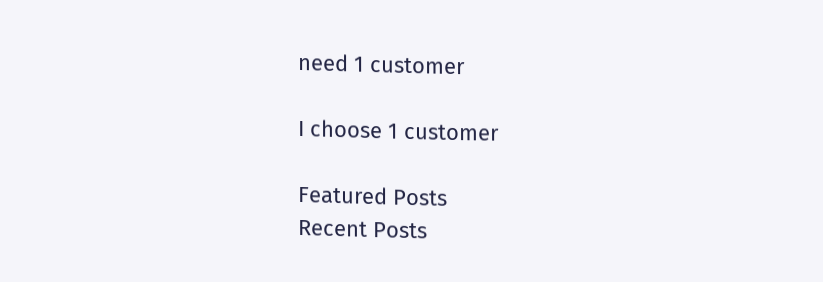need 1 customer

I choose 1 customer

Featured Posts
Recent Posts